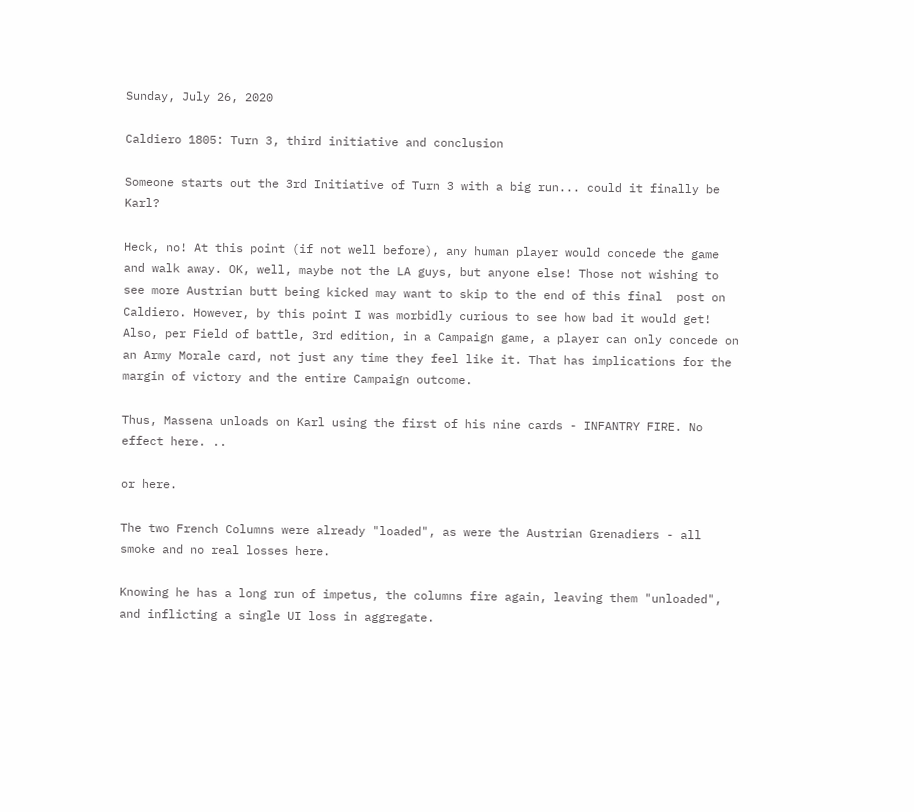Sunday, July 26, 2020

Caldiero 1805: Turn 3, third initiative and conclusion

Someone starts out the 3rd Initiative of Turn 3 with a big run... could it finally be Karl?

Heck, no! At this point (if not well before), any human player would concede the game and walk away. OK, well, maybe not the LA guys, but anyone else! Those not wishing to see more Austrian butt being kicked may want to skip to the end of this final  post on Caldiero. However, by this point I was morbidly curious to see how bad it would get! Also, per Field of battle, 3rd edition, in a Campaign game, a player can only concede on an Army Morale card, not just any time they feel like it. That has implications for the margin of victory and the entire Campaign outcome.

Thus, Massena unloads on Karl using the first of his nine cards - INFANTRY FIRE. No effect here. ..

or here.

The two French Columns were already "loaded", as were the Austrian Grenadiers - all smoke and no real losses here.

Knowing he has a long run of impetus, the columns fire again, leaving them "unloaded", and inflicting a single UI loss in aggregate.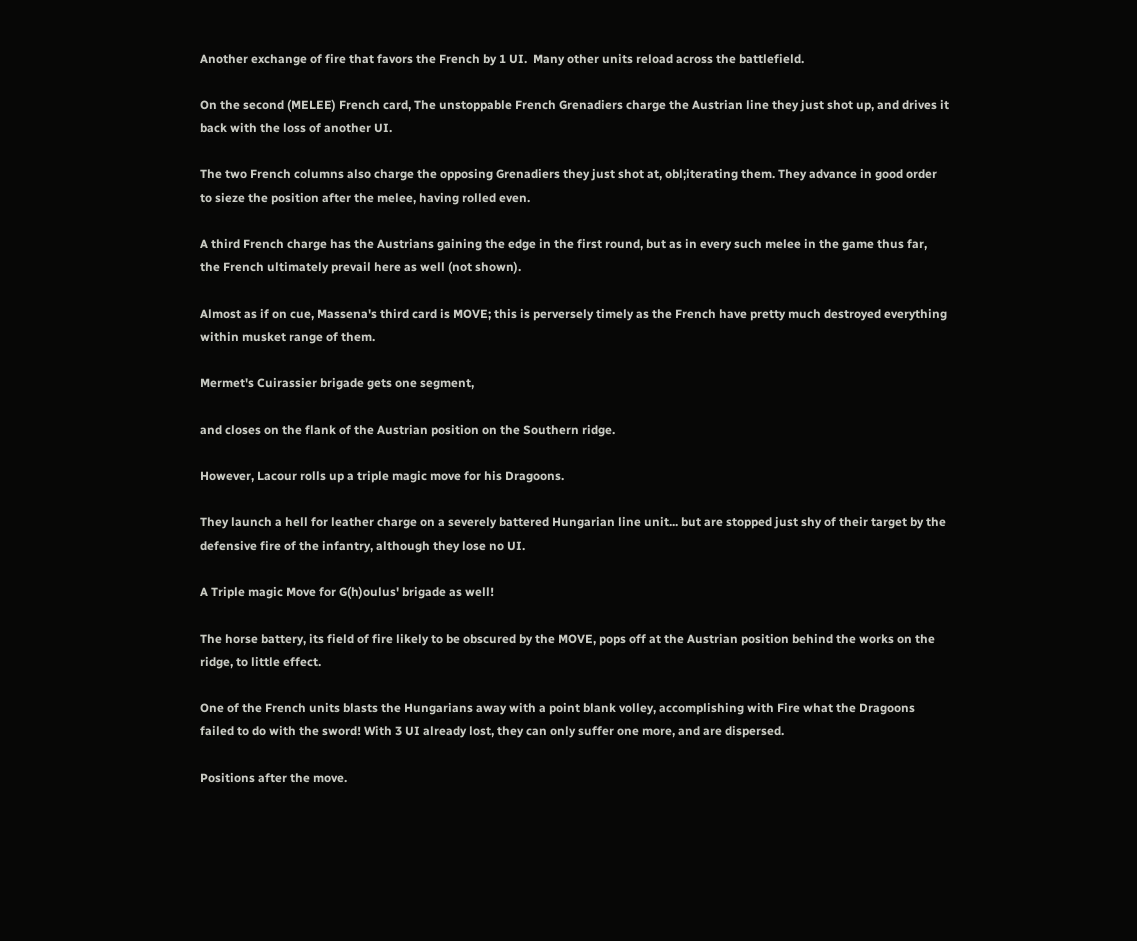Another exchange of fire that favors the French by 1 UI.  Many other units reload across the battlefield.

On the second (MELEE) French card, The unstoppable French Grenadiers charge the Austrian line they just shot up, and drives it back with the loss of another UI.

The two French columns also charge the opposing Grenadiers they just shot at, obl;iterating them. They advance in good order to sieze the position after the melee, having rolled even.

A third French charge has the Austrians gaining the edge in the first round, but as in every such melee in the game thus far, the French ultimately prevail here as well (not shown).

Almost as if on cue, Massena's third card is MOVE; this is perversely timely as the French have pretty much destroyed everything within musket range of them.

Mermet's Cuirassier brigade gets one segment,

and closes on the flank of the Austrian position on the Southern ridge.

However, Lacour rolls up a triple magic move for his Dragoons.

They launch a hell for leather charge on a severely battered Hungarian line unit... but are stopped just shy of their target by the defensive fire of the infantry, although they lose no UI.

A Triple magic Move for G(h)oulus' brigade as well!

The horse battery, its field of fire likely to be obscured by the MOVE, pops off at the Austrian position behind the works on the ridge, to little effect.

One of the French units blasts the Hungarians away with a point blank volley, accomplishing with Fire what the Dragoons failed to do with the sword! With 3 UI already lost, they can only suffer one more, and are dispersed.

Positions after the move.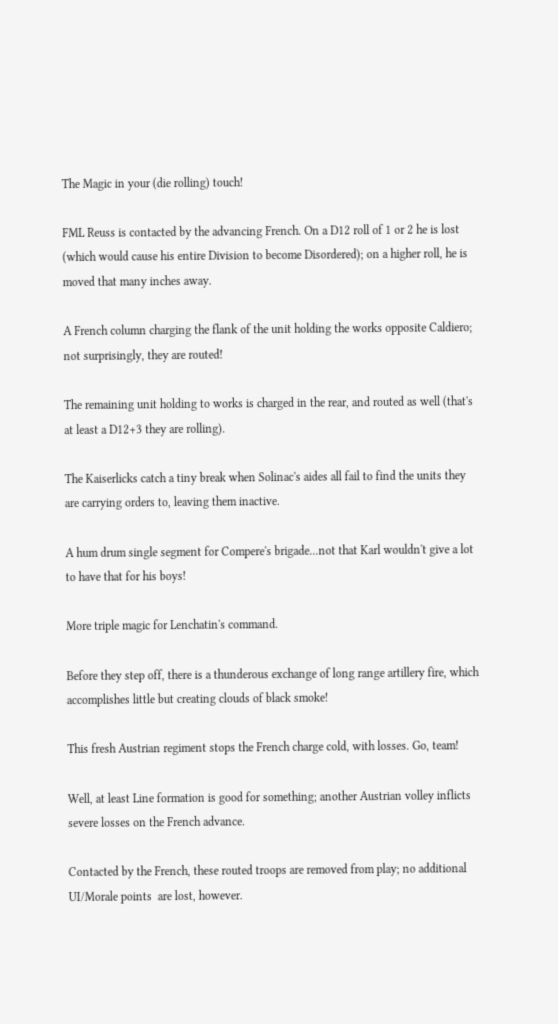The Magic in your (die rolling) touch!

FML Reuss is contacted by the advancing French. On a D12 roll of 1 or 2 he is lost (which would cause his entire Division to become Disordered); on a higher roll, he is moved that many inches away.

A French column charging the flank of the unit holding the works opposite Caldiero; not surprisingly, they are routed!

The remaining unit holding to works is charged in the rear, and routed as well (that's at least a D12+3 they are rolling).

The Kaiserlicks catch a tiny break when Solinac's aides all fail to find the units they are carrying orders to, leaving them inactive.

A hum drum single segment for Compere's brigade...not that Karl wouldn't give a lot to have that for his boys!

More triple magic for Lenchatin's command.

Before they step off, there is a thunderous exchange of long range artillery fire, which accomplishes little but creating clouds of black smoke!

This fresh Austrian regiment stops the French charge cold, with losses. Go, team!

Well, at least Line formation is good for something; another Austrian volley inflicts severe losses on the French advance.

Contacted by the French, these routed troops are removed from play; no additional UI/Morale points  are lost, however.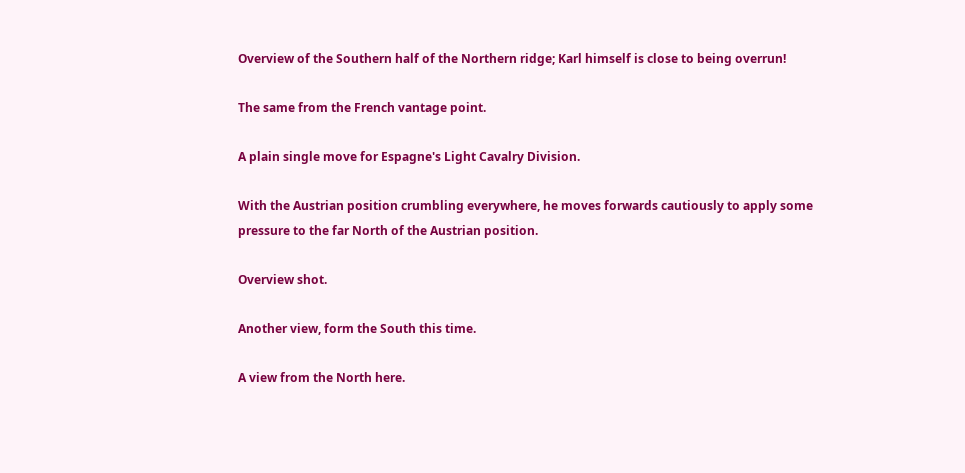Overview of the Southern half of the Northern ridge; Karl himself is close to being overrun!

The same from the French vantage point.

A plain single move for Espagne's Light Cavalry Division.

With the Austrian position crumbling everywhere, he moves forwards cautiously to apply some pressure to the far North of the Austrian position.

Overview shot.

Another view, form the South this time.

A view from the North here.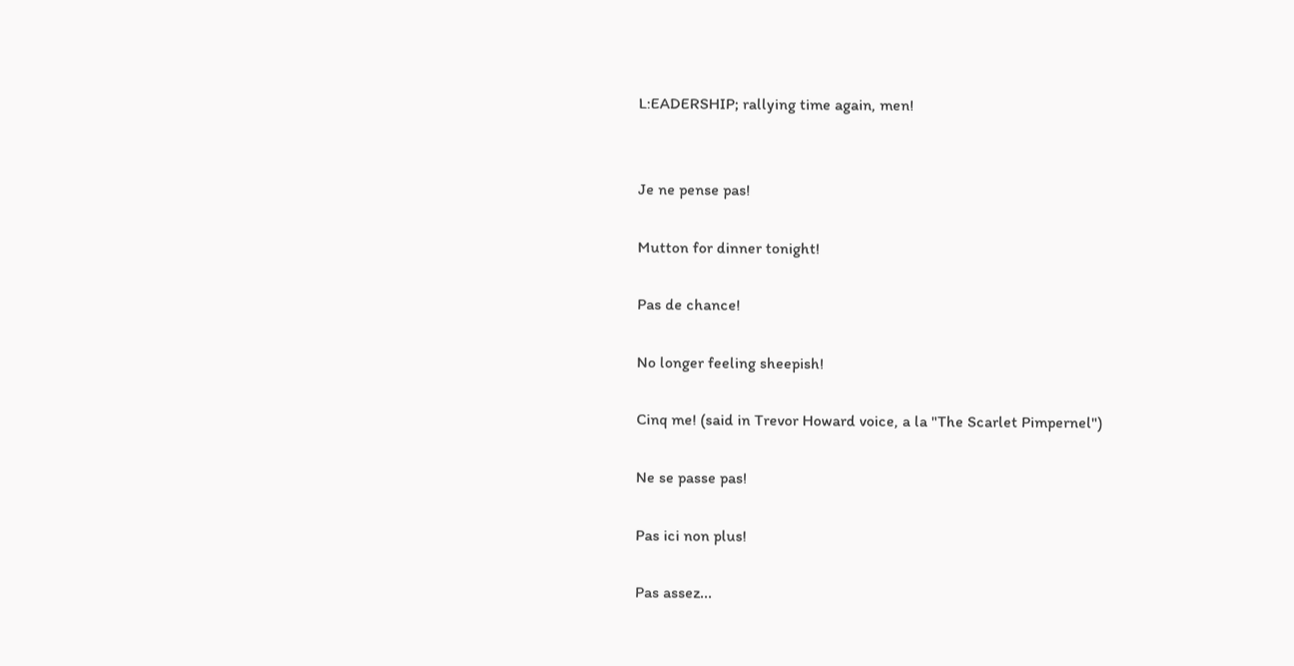L:EADERSHIP; rallying time again, men!


Je ne pense pas!

Mutton for dinner tonight!

Pas de chance!

No longer feeling sheepish!

Cinq me! (said in Trevor Howard voice, a la "The Scarlet Pimpernel")

Ne se passe pas!

Pas ici non plus!

Pas assez...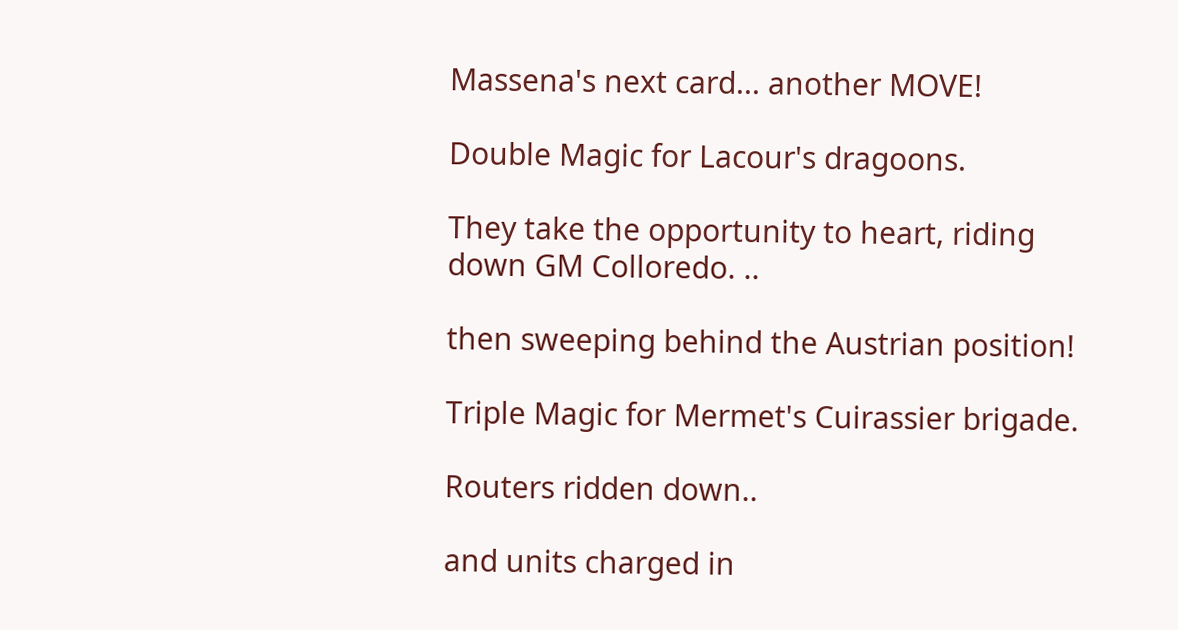Massena's next card... another MOVE!

Double Magic for Lacour's dragoons.

They take the opportunity to heart, riding down GM Colloredo. ..

then sweeping behind the Austrian position!

Triple Magic for Mermet's Cuirassier brigade.

Routers ridden down..

and units charged in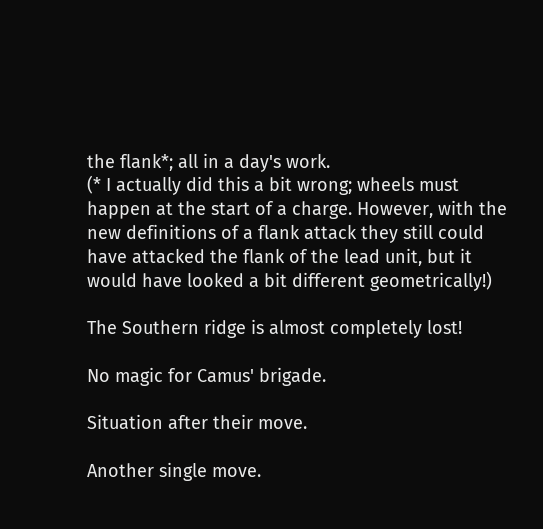the flank*; all in a day's work.
(* I actually did this a bit wrong; wheels must happen at the start of a charge. However, with the new definitions of a flank attack they still could have attacked the flank of the lead unit, but it would have looked a bit different geometrically!)

The Southern ridge is almost completely lost!

No magic for Camus' brigade.

Situation after their move.

Another single move.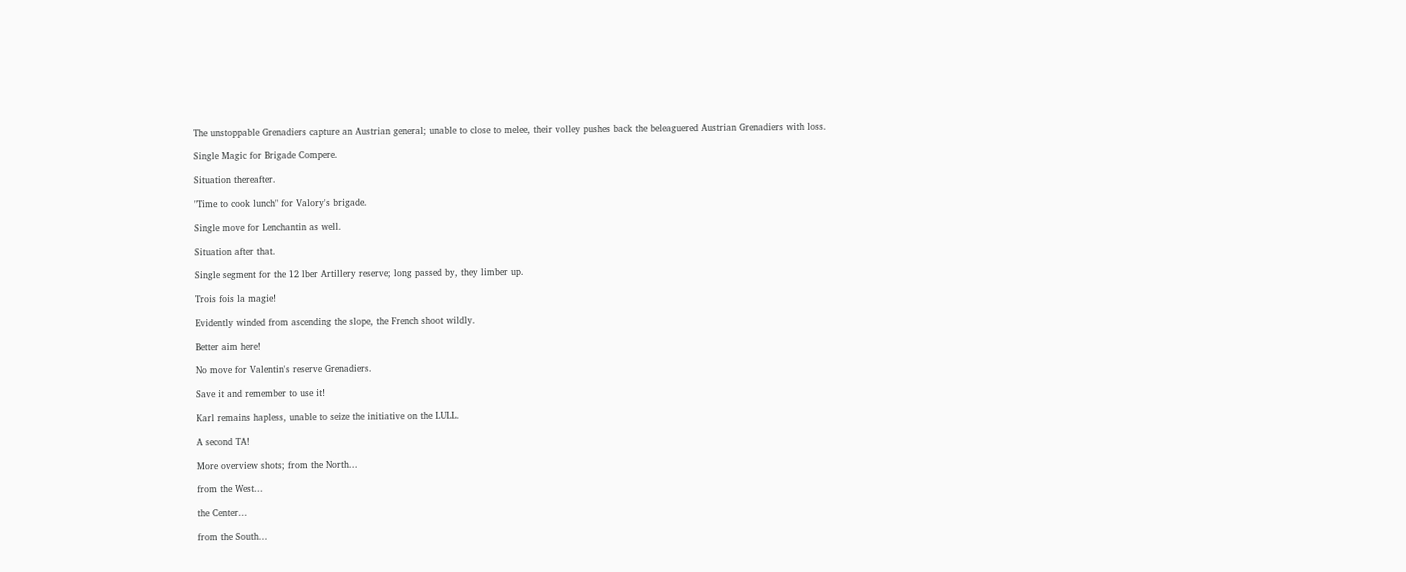The unstoppable Grenadiers capture an Austrian general; unable to close to melee, their volley pushes back the beleaguered Austrian Grenadiers with loss.

Single Magic for Brigade Compere.

Situation thereafter.

"Time to cook lunch" for Valory's brigade.

Single move for Lenchantin as well.

Situation after that.

Single segment for the 12 lber Artillery reserve; long passed by, they limber up.

Trois fois la magie!

Evidently winded from ascending the slope, the French shoot wildly.

Better aim here!

No move for Valentin's reserve Grenadiers.

Save it and remember to use it!

Karl remains hapless, unable to seize the initiative on the LULL.

A second TA!

More overview shots; from the North...

from the West...

the Center...

from the South...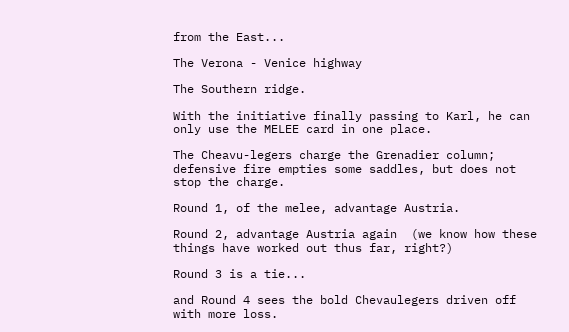from the East...

The Verona - Venice highway

The Southern ridge.

With the initiative finally passing to Karl, he can only use the MELEE card in one place.

The Cheavu-legers charge the Grenadier column; defensive fire empties some saddles, but does not stop the charge.

Round 1, of the melee, advantage Austria.

Round 2, advantage Austria again  (we know how these things have worked out thus far, right?)

Round 3 is a tie...

and Round 4 sees the bold Chevaulegers driven off with more loss.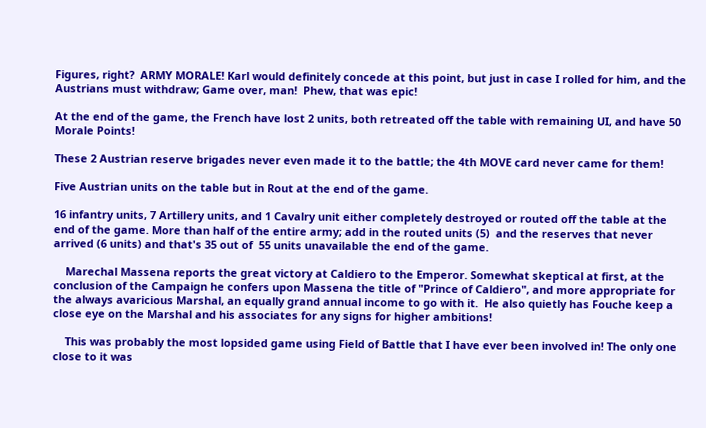Figures, right?  ARMY MORALE! Karl would definitely concede at this point, but just in case I rolled for him, and the Austrians must withdraw; Game over, man!  Phew, that was epic!

At the end of the game, the French have lost 2 units, both retreated off the table with remaining UI, and have 50 Morale Points!

These 2 Austrian reserve brigades never even made it to the battle; the 4th MOVE card never came for them!

Five Austrian units on the table but in Rout at the end of the game.

16 infantry units, 7 Artillery units, and 1 Cavalry unit either completely destroyed or routed off the table at the end of the game. More than half of the entire army; add in the routed units (5)  and the reserves that never arrived (6 units) and that's 35 out of  55 units unavailable the end of the game.

    Marechal Massena reports the great victory at Caldiero to the Emperor. Somewhat skeptical at first, at the conclusion of the Campaign he confers upon Massena the title of "Prince of Caldiero", and more appropriate for the always avaricious Marshal, an equally grand annual income to go with it.  He also quietly has Fouche keep a close eye on the Marshal and his associates for any signs for higher ambitions!

    This was probably the most lopsided game using Field of Battle that I have ever been involved in! The only one close to it was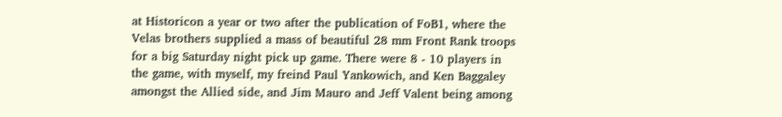at Historicon a year or two after the publication of FoB1, where the Velas brothers supplied a mass of beautiful 28 mm Front Rank troops for a big Saturday night pick up game. There were 8 - 10 players in the game, with myself, my freind Paul Yankowich, and Ken Baggaley amongst the Allied side, and Jim Mauro and Jeff Valent being among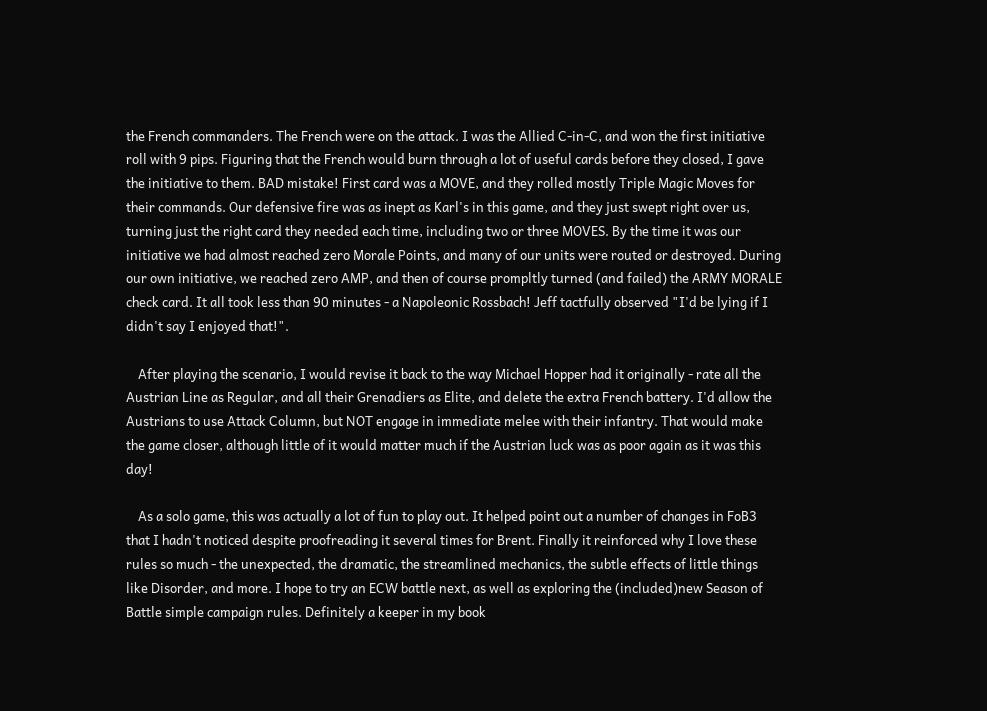the French commanders. The French were on the attack. I was the Allied C-in-C, and won the first initiative roll with 9 pips. Figuring that the French would burn through a lot of useful cards before they closed, I gave the initiative to them. BAD mistake! First card was a MOVE, and they rolled mostly Triple Magic Moves for their commands. Our defensive fire was as inept as Karl's in this game, and they just swept right over us, turning just the right card they needed each time, including two or three MOVES. By the time it was our initiative we had almost reached zero Morale Points, and many of our units were routed or destroyed. During our own initiative, we reached zero AMP, and then of course prompltly turned (and failed) the ARMY MORALE check card. It all took less than 90 minutes - a Napoleonic Rossbach! Jeff tactfully observed "I'd be lying if I didn't say I enjoyed that!".

    After playing the scenario, I would revise it back to the way Michael Hopper had it originally - rate all the Austrian Line as Regular, and all their Grenadiers as Elite, and delete the extra French battery. I'd allow the Austrians to use Attack Column, but NOT engage in immediate melee with their infantry. That would make the game closer, although little of it would matter much if the Austrian luck was as poor again as it was this day!

    As a solo game, this was actually a lot of fun to play out. It helped point out a number of changes in FoB3 that I hadn't noticed despite proofreading it several times for Brent. Finally it reinforced why I love these rules so much - the unexpected, the dramatic, the streamlined mechanics, the subtle effects of little things like Disorder, and more. I hope to try an ECW battle next, as well as exploring the (included)new Season of Battle simple campaign rules. Definitely a keeper in my book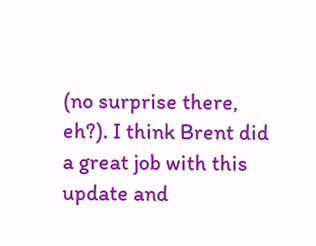(no surprise there, eh?). I think Brent did a great job with this update and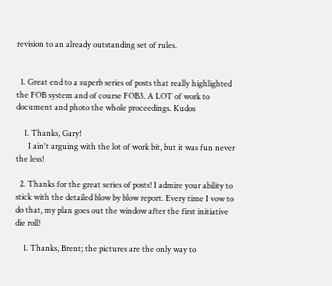revision to an already outstanding set of rules.


  1. Great end to a superb series of posts that really highlighted the FOB system and of course FOB3. A LOT of work to document and photo the whole proceedings. Kudos

    1. Thanks, Gary!
      I ain't arguing with the lot of work bit, but it was fun never the less!

  2. Thanks for the great series of posts! I admire your ability to stick with the detailed blow by blow report. Every time I vow to do that, my plan goes out the window after the first initiative die roll!

    1. Thanks, Brent; the pictures are the only way to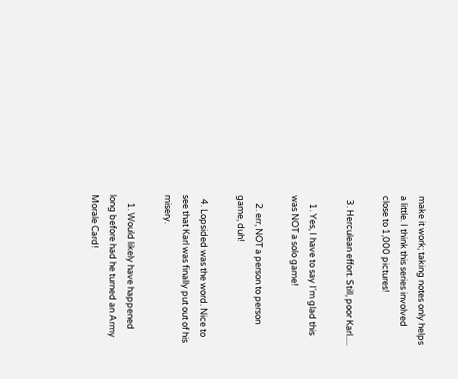make it work; taking notes only helps a little. I think this series involved close to 1,000 pictures!

  3. Herculean effort. Still, poor Karl.....

    1. Yes, I have to say I'm glad this was NOT a solo game!

    2. err, NOT a person to person game, duh!

  4. Lopsided was the word. Nice to see that Karl was finally put out of his misery.

    1. Would likely have happened long before had he turned an Army Morale Card!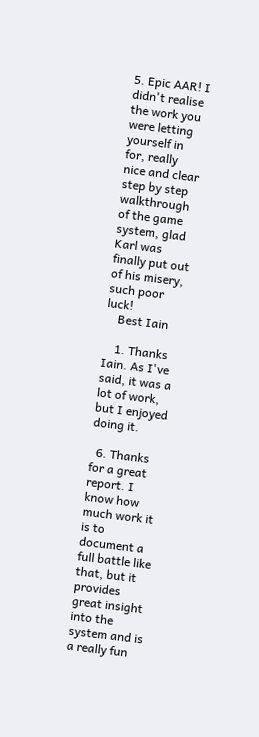5. Epic AAR! I didn't realise the work you were letting yourself in for, really nice and clear step by step walkthrough of the game system, glad Karl was finally put out of his misery, such poor luck!
    Best Iain

    1. Thanks Iain. As I've said, it was a lot of work, but I enjoyed doing it.

  6. Thanks for a great report. I know how much work it is to document a full battle like that, but it provides great insight into the system and is a really fun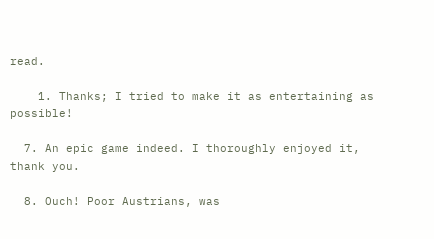read.

    1. Thanks; I tried to make it as entertaining as possible!

  7. An epic game indeed. I thoroughly enjoyed it, thank you.

  8. Ouch! Poor Austrians, was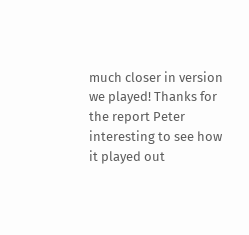much closer in version we played! Thanks for the report Peter interesting to see how it played out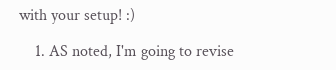with your setup! :)

    1. AS noted, I'm going to revise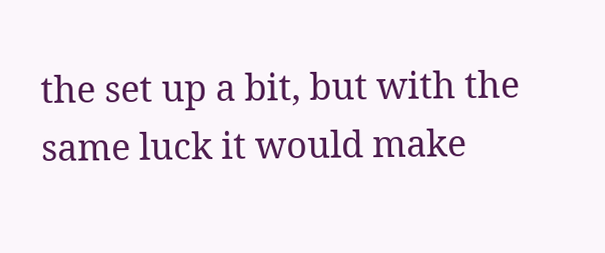the set up a bit, but with the same luck it would make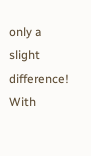only a slight difference! With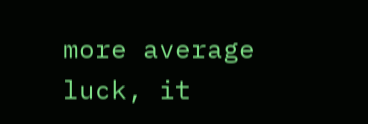more average luck, it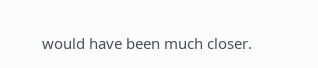would have been much closer.